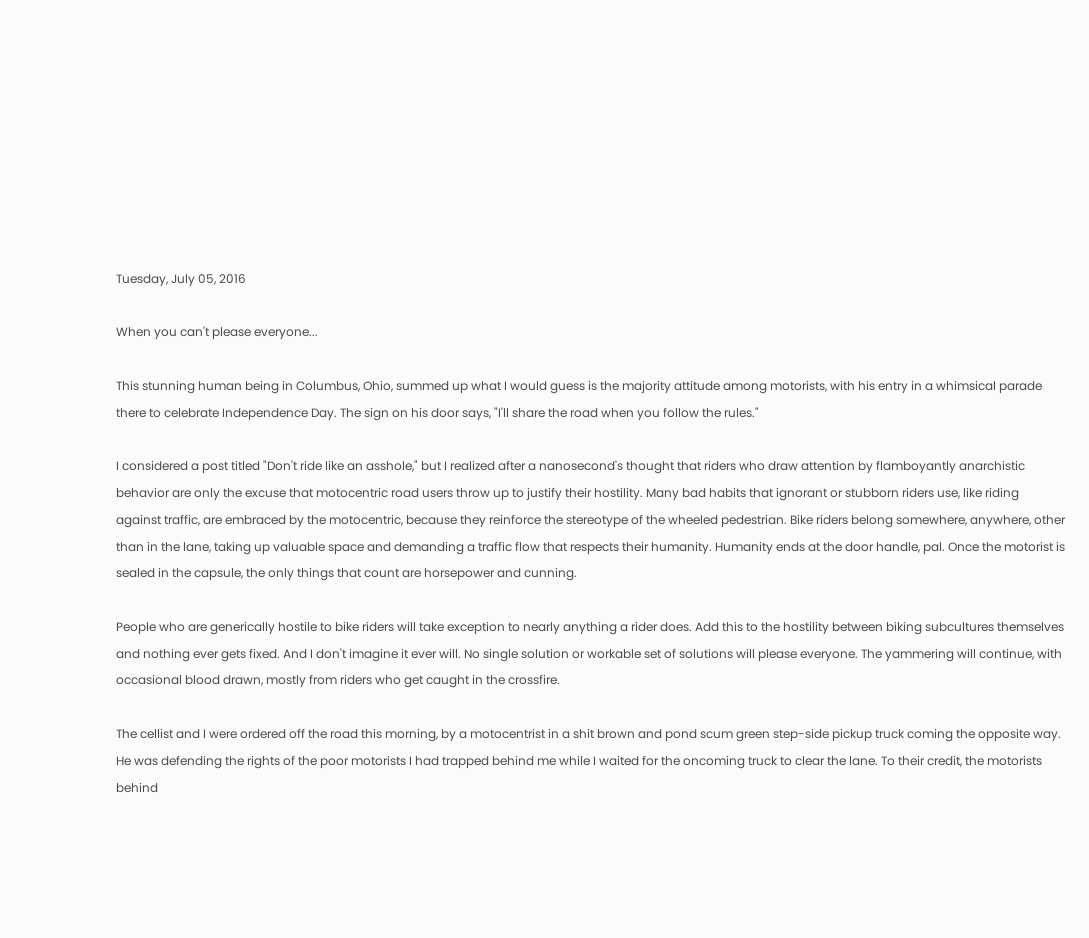Tuesday, July 05, 2016

When you can't please everyone...

This stunning human being in Columbus, Ohio, summed up what I would guess is the majority attitude among motorists, with his entry in a whimsical parade there to celebrate Independence Day. The sign on his door says, "I'll share the road when you follow the rules."

I considered a post titled "Don't ride like an asshole," but I realized after a nanosecond's thought that riders who draw attention by flamboyantly anarchistic behavior are only the excuse that motocentric road users throw up to justify their hostility. Many bad habits that ignorant or stubborn riders use, like riding against traffic, are embraced by the motocentric, because they reinforce the stereotype of the wheeled pedestrian. Bike riders belong somewhere, anywhere, other than in the lane, taking up valuable space and demanding a traffic flow that respects their humanity. Humanity ends at the door handle, pal. Once the motorist is sealed in the capsule, the only things that count are horsepower and cunning.

People who are generically hostile to bike riders will take exception to nearly anything a rider does. Add this to the hostility between biking subcultures themselves and nothing ever gets fixed. And I don't imagine it ever will. No single solution or workable set of solutions will please everyone. The yammering will continue, with occasional blood drawn, mostly from riders who get caught in the crossfire.

The cellist and I were ordered off the road this morning, by a motocentrist in a shit brown and pond scum green step-side pickup truck coming the opposite way. He was defending the rights of the poor motorists I had trapped behind me while I waited for the oncoming truck to clear the lane. To their credit, the motorists behind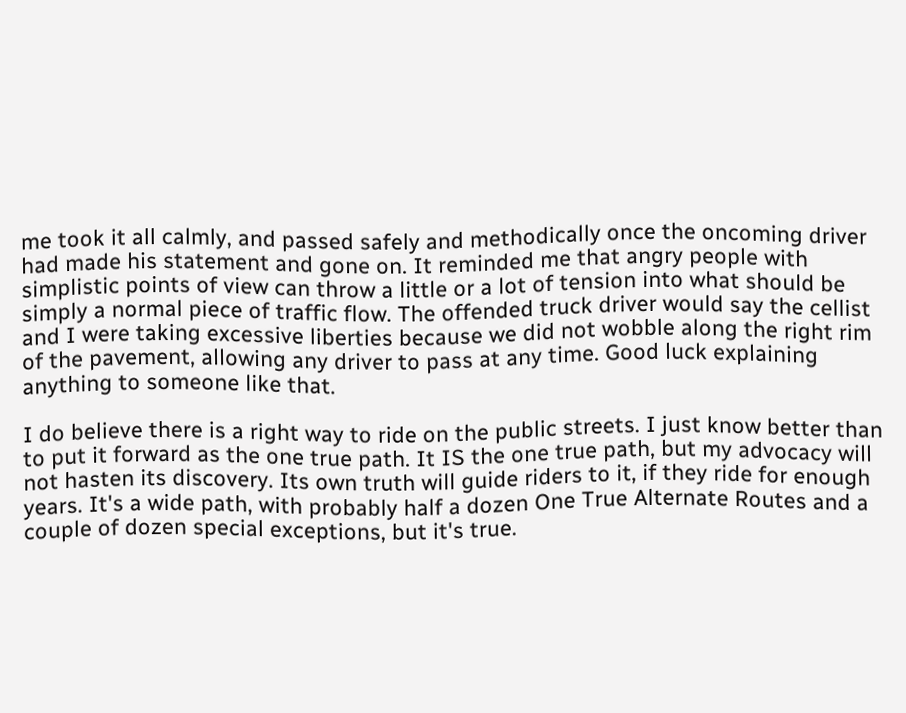me took it all calmly, and passed safely and methodically once the oncoming driver had made his statement and gone on. It reminded me that angry people with simplistic points of view can throw a little or a lot of tension into what should be simply a normal piece of traffic flow. The offended truck driver would say the cellist and I were taking excessive liberties because we did not wobble along the right rim of the pavement, allowing any driver to pass at any time. Good luck explaining anything to someone like that.

I do believe there is a right way to ride on the public streets. I just know better than to put it forward as the one true path. It IS the one true path, but my advocacy will not hasten its discovery. Its own truth will guide riders to it, if they ride for enough years. It's a wide path, with probably half a dozen One True Alternate Routes and a couple of dozen special exceptions, but it's true.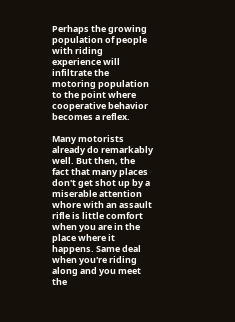Perhaps the growing population of people with riding experience will infiltrate the motoring population to the point where cooperative behavior becomes a reflex.

Many motorists already do remarkably well. But then, the fact that many places don't get shot up by a miserable attention whore with an assault rifle is little comfort when you are in the place where it happens. Same deal when you're riding along and you meet the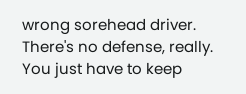wrong sorehead driver. There's no defense, really. You just have to keep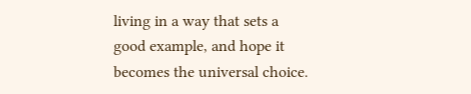living in a way that sets a good example, and hope it becomes the universal choice.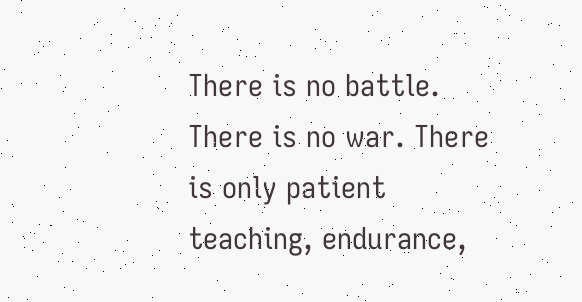There is no battle. There is no war. There is only patient teaching, endurance,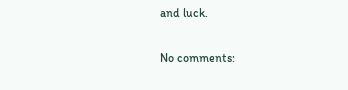and luck.

No comments: